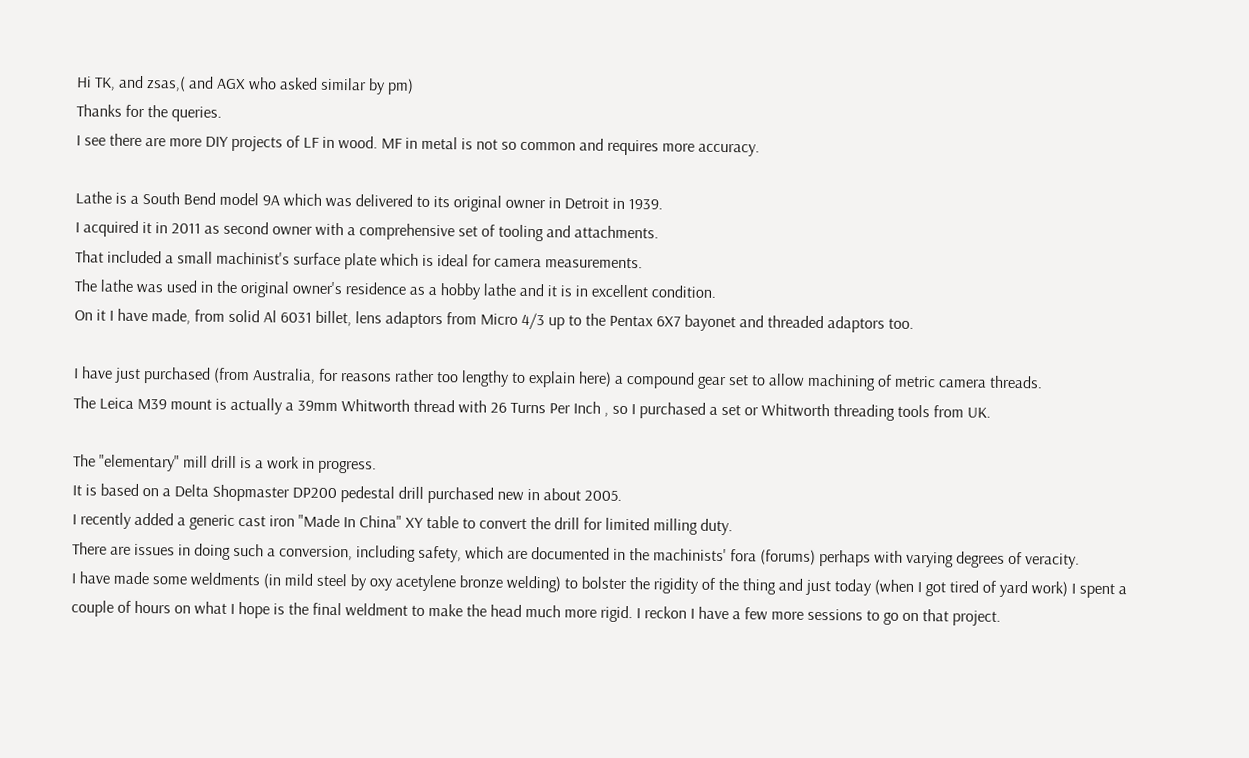Hi TK, and zsas,( and AGX who asked similar by pm)
Thanks for the queries.
I see there are more DIY projects of LF in wood. MF in metal is not so common and requires more accuracy.

Lathe is a South Bend model 9A which was delivered to its original owner in Detroit in 1939.
I acquired it in 2011 as second owner with a comprehensive set of tooling and attachments.
That included a small machinist's surface plate which is ideal for camera measurements.
The lathe was used in the original owner's residence as a hobby lathe and it is in excellent condition.
On it I have made, from solid Al 6031 billet, lens adaptors from Micro 4/3 up to the Pentax 6X7 bayonet and threaded adaptors too.

I have just purchased (from Australia, for reasons rather too lengthy to explain here) a compound gear set to allow machining of metric camera threads.
The Leica M39 mount is actually a 39mm Whitworth thread with 26 Turns Per Inch , so I purchased a set or Whitworth threading tools from UK.

The "elementary" mill drill is a work in progress.
It is based on a Delta Shopmaster DP200 pedestal drill purchased new in about 2005.
I recently added a generic cast iron "Made In China" XY table to convert the drill for limited milling duty.
There are issues in doing such a conversion, including safety, which are documented in the machinists' fora (forums) perhaps with varying degrees of veracity.
I have made some weldments (in mild steel by oxy acetylene bronze welding) to bolster the rigidity of the thing and just today (when I got tired of yard work) I spent a couple of hours on what I hope is the final weldment to make the head much more rigid. I reckon I have a few more sessions to go on that project.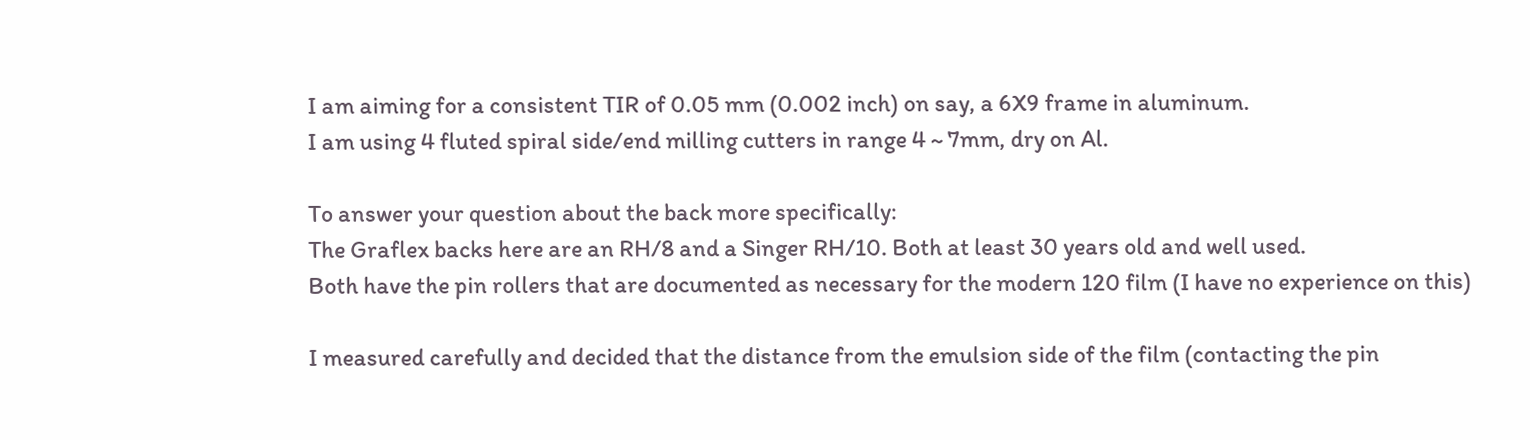I am aiming for a consistent TIR of 0.05 mm (0.002 inch) on say, a 6X9 frame in aluminum.
I am using 4 fluted spiral side/end milling cutters in range 4 ~ 7mm, dry on Al.

To answer your question about the back more specifically:
The Graflex backs here are an RH/8 and a Singer RH/10. Both at least 30 years old and well used.
Both have the pin rollers that are documented as necessary for the modern 120 film (I have no experience on this)

I measured carefully and decided that the distance from the emulsion side of the film (contacting the pin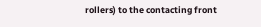rollers) to the contacting front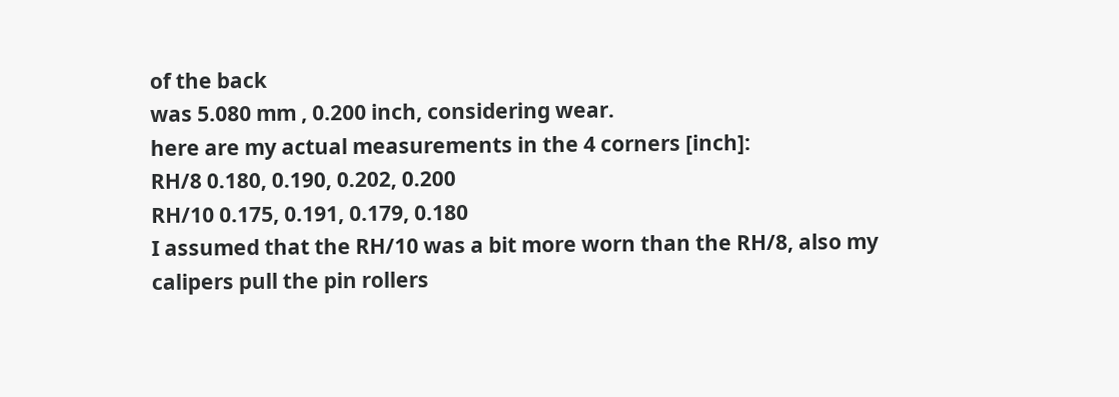of the back
was 5.080 mm , 0.200 inch, considering wear.
here are my actual measurements in the 4 corners [inch]:
RH/8 0.180, 0.190, 0.202, 0.200
RH/10 0.175, 0.191, 0.179, 0.180
I assumed that the RH/10 was a bit more worn than the RH/8, also my calipers pull the pin rollers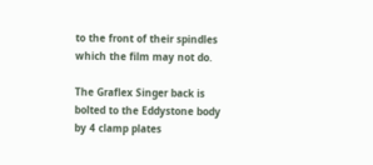to the front of their spindles which the film may not do.

The Graflex Singer back is bolted to the Eddystone body by 4 clamp plates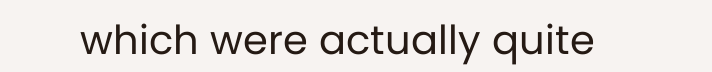which were actually quite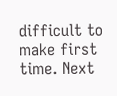difficult to make first time. Next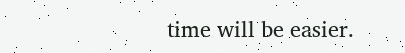time will be easier.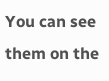You can see them on the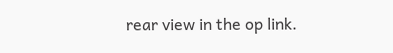rear view in the op link.